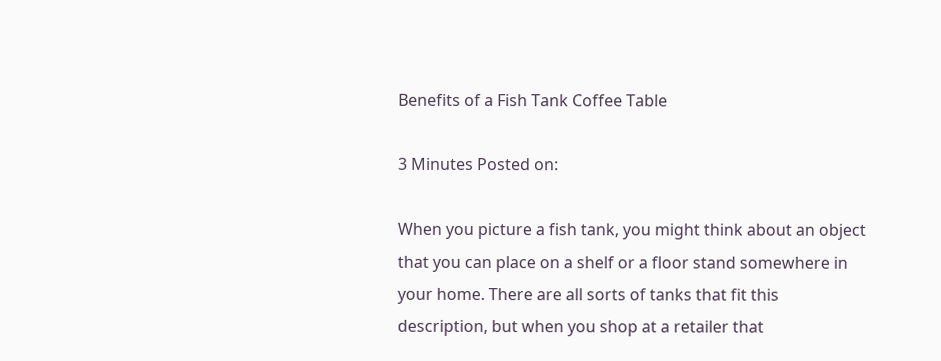Benefits of a Fish Tank Coffee Table

3 Minutes Posted on:

When you picture a fish tank, you might think about an object that you can place on a shelf or a floor stand somewhere in your home. There are all sorts of tanks that fit this description, but when you shop at a retailer that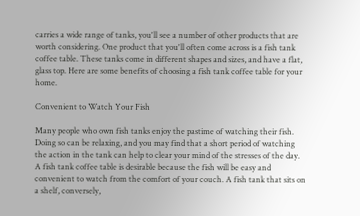carries a wide range of tanks, you'll see a number of other products that are worth considering. One product that you'll often come across is a fish tank coffee table. These tanks come in different shapes and sizes, and have a flat, glass top. Here are some benefits of choosing a fish tank coffee table for your home.

Convenient to Watch Your Fish

Many people who own fish tanks enjoy the pastime of watching their fish. Doing so can be relaxing, and you may find that a short period of watching the action in the tank can help to clear your mind of the stresses of the day. A fish tank coffee table is desirable because the fish will be easy and convenient to watch from the comfort of your couch. A fish tank that sits on a shelf, conversely,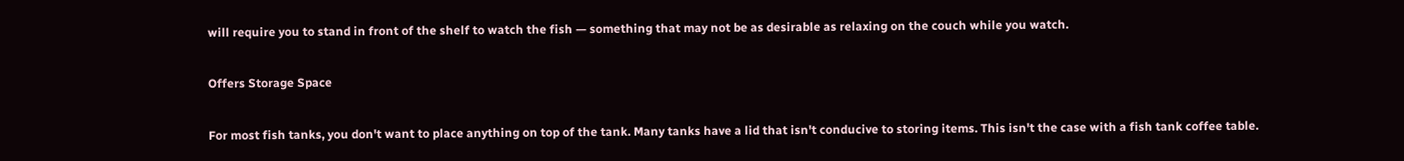will require you to stand in front of the shelf to watch the fish — something that may not be as desirable as relaxing on the couch while you watch.

Offers Storage Space

For most fish tanks, you don't want to place anything on top of the tank. Many tanks have a lid that isn't conducive to storing items. This isn't the case with a fish tank coffee table.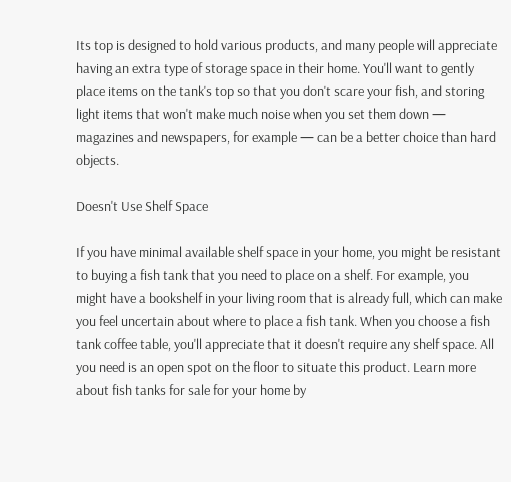Its top is designed to hold various products, and many people will appreciate having an extra type of storage space in their home. You'll want to gently place items on the tank's top so that you don't scare your fish, and storing light items that won't make much noise when you set them down — magazines and newspapers, for example — can be a better choice than hard objects.

Doesn't Use Shelf Space

If you have minimal available shelf space in your home, you might be resistant to buying a fish tank that you need to place on a shelf. For example, you might have a bookshelf in your living room that is already full, which can make you feel uncertain about where to place a fish tank. When you choose a fish tank coffee table, you'll appreciate that it doesn't require any shelf space. All you need is an open spot on the floor to situate this product. Learn more about fish tanks for sale for your home by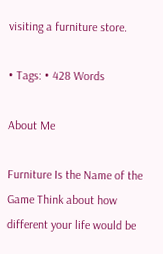visiting a furniture store.

• Tags: • 428 Words

About Me

Furniture Is the Name of the Game Think about how different your life would be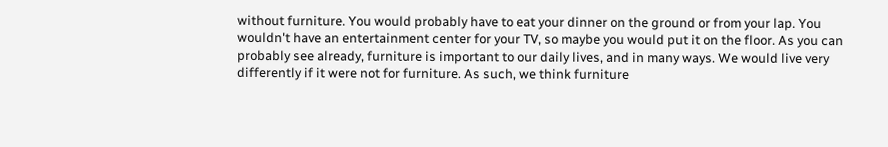without furniture. You would probably have to eat your dinner on the ground or from your lap. You wouldn't have an entertainment center for your TV, so maybe you would put it on the floor. As you can probably see already, furniture is important to our daily lives, and in many ways. We would live very differently if it were not for furniture. As such, we think furniture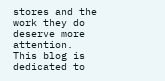stores and the work they do deserve more attention. This blog is dedicated to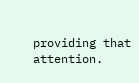providing that attention.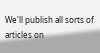We'll publish all sorts of articles on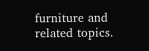furniture and related topics.